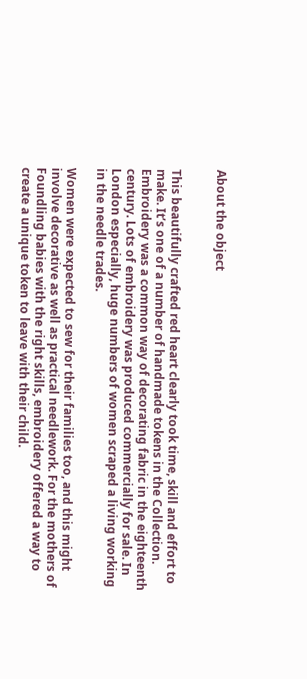About the object


This beautifully crafted red heart clearly took time, skill and effort to make. It’s one of a number of handmade tokens in the Collection. Embroidery was a common way of decorating fabric in the eighteenth century. Lots of embroidery was produced commercially for sale. In London especially, huge numbers of women scraped a living working in the needle trades.

Women were expected to sew for their families too, and this might involve decorative as well as practical needlework. For the mothers of Foundling babies with the right skills, embroidery offered a way to create a unique token to leave with their child.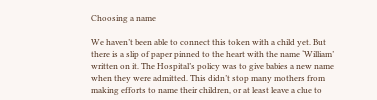Choosing a name

We haven’t been able to connect this token with a child yet. But there is a slip of paper pinned to the heart with the name ‘William’ written on it. The Hospital’s policy was to give babies a new name when they were admitted. This didn’t stop many mothers from making efforts to name their children, or at least leave a clue to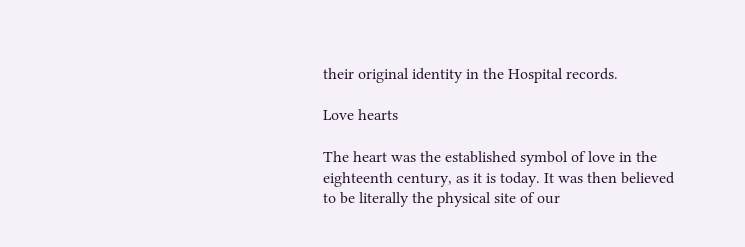their original identity in the Hospital records.

Love hearts

The heart was the established symbol of love in the eighteenth century, as it is today. It was then believed to be literally the physical site of our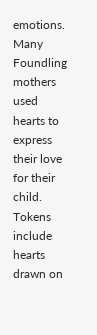emotions. Many Foundling mothers used hearts to express their love for their child. Tokens include hearts drawn on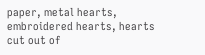paper, metal hearts, embroidered hearts, hearts cut out of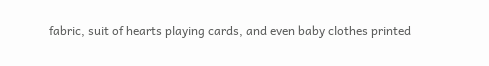fabric, suit of hearts playing cards, and even baby clothes printed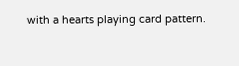with a hearts playing card pattern.